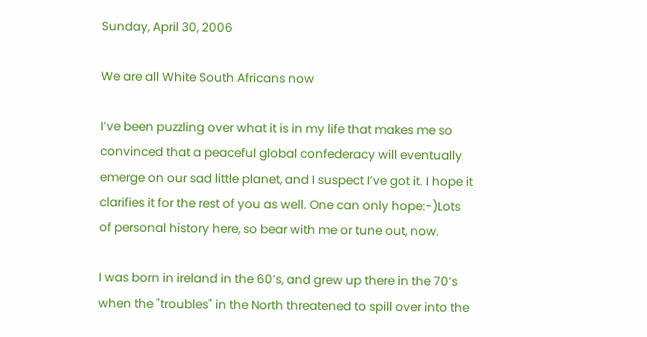Sunday, April 30, 2006

We are all White South Africans now

I’ve been puzzling over what it is in my life that makes me so convinced that a peaceful global confederacy will eventually emerge on our sad little planet, and I suspect I’ve got it. I hope it clarifies it for the rest of you as well. One can only hope:-)Lots of personal history here, so bear with me or tune out, now.

I was born in ireland in the 60’s, and grew up there in the 70’s when the "troubles" in the North threatened to spill over into the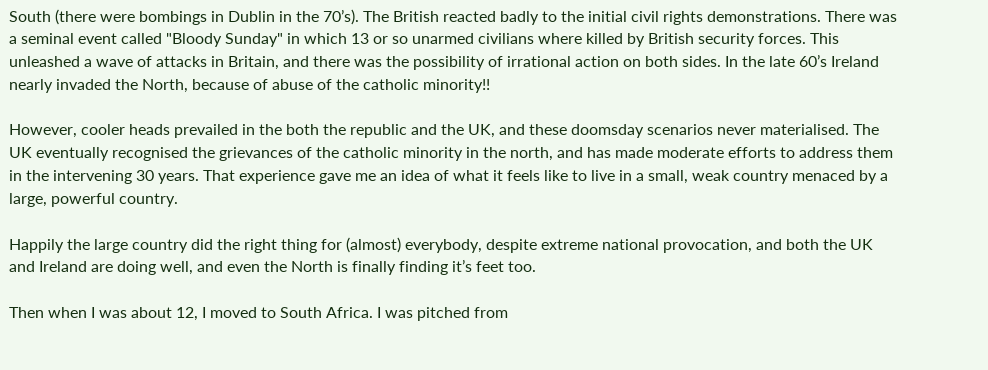South (there were bombings in Dublin in the 70’s). The British reacted badly to the initial civil rights demonstrations. There was a seminal event called "Bloody Sunday" in which 13 or so unarmed civilians where killed by British security forces. This unleashed a wave of attacks in Britain, and there was the possibility of irrational action on both sides. In the late 60’s Ireland nearly invaded the North, because of abuse of the catholic minority!!

However, cooler heads prevailed in the both the republic and the UK, and these doomsday scenarios never materialised. The UK eventually recognised the grievances of the catholic minority in the north, and has made moderate efforts to address them in the intervening 30 years. That experience gave me an idea of what it feels like to live in a small, weak country menaced by a large, powerful country.

Happily the large country did the right thing for (almost) everybody, despite extreme national provocation, and both the UK and Ireland are doing well, and even the North is finally finding it’s feet too.

Then when I was about 12, I moved to South Africa. I was pitched from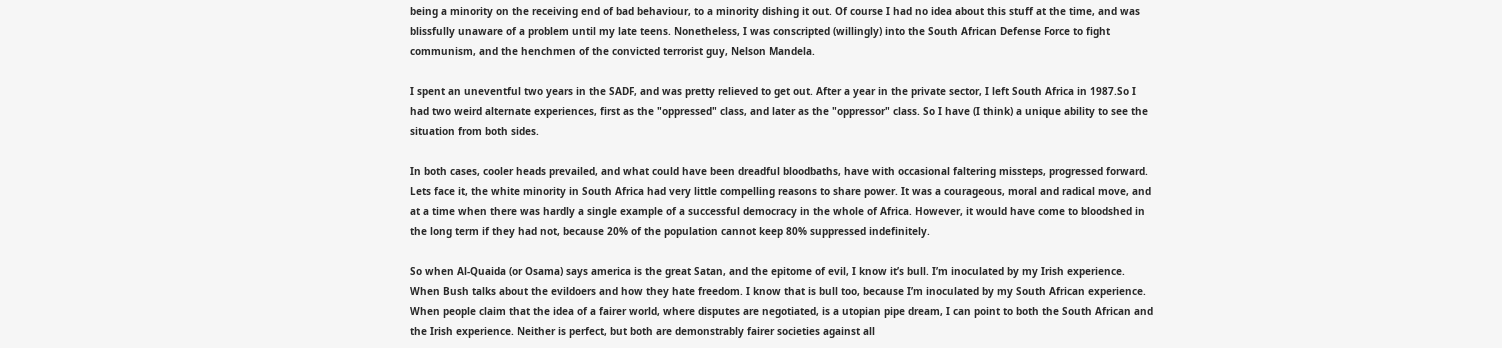being a minority on the receiving end of bad behaviour, to a minority dishing it out. Of course I had no idea about this stuff at the time, and was blissfully unaware of a problem until my late teens. Nonetheless, I was conscripted (willingly) into the South African Defense Force to fight communism, and the henchmen of the convicted terrorist guy, Nelson Mandela.

I spent an uneventful two years in the SADF, and was pretty relieved to get out. After a year in the private sector, I left South Africa in 1987.So I had two weird alternate experiences, first as the "oppressed" class, and later as the "oppressor" class. So I have (I think) a unique ability to see the situation from both sides.

In both cases, cooler heads prevailed, and what could have been dreadful bloodbaths, have with occasional faltering missteps, progressed forward. Lets face it, the white minority in South Africa had very little compelling reasons to share power. It was a courageous, moral and radical move, and at a time when there was hardly a single example of a successful democracy in the whole of Africa. However, it would have come to bloodshed in the long term if they had not, because 20% of the population cannot keep 80% suppressed indefinitely.

So when Al-Quaida (or Osama) says america is the great Satan, and the epitome of evil, I know it’s bull. I’m inoculated by my Irish experience. When Bush talks about the evildoers and how they hate freedom. I know that is bull too, because I’m inoculated by my South African experience. When people claim that the idea of a fairer world, where disputes are negotiated, is a utopian pipe dream, I can point to both the South African and the Irish experience. Neither is perfect, but both are demonstrably fairer societies against all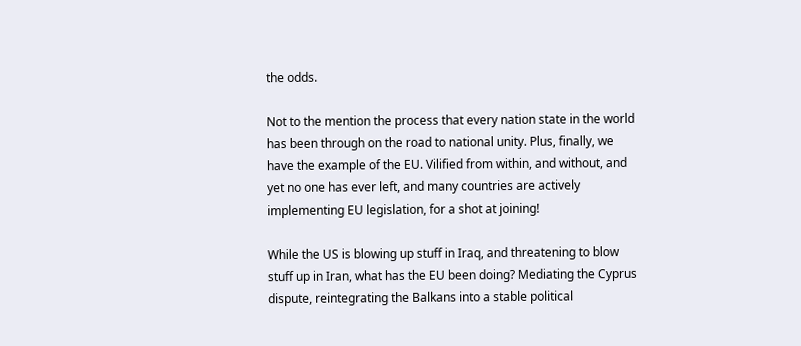the odds.

Not to the mention the process that every nation state in the world has been through on the road to national unity. Plus, finally, we have the example of the EU. Vilified from within, and without, and yet no one has ever left, and many countries are actively implementing EU legislation, for a shot at joining!

While the US is blowing up stuff in Iraq, and threatening to blow stuff up in Iran, what has the EU been doing? Mediating the Cyprus dispute, reintegrating the Balkans into a stable political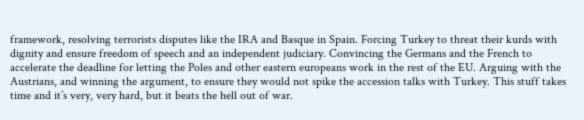framework, resolving terrorists disputes like the IRA and Basque in Spain. Forcing Turkey to threat their kurds with dignity and ensure freedom of speech and an independent judiciary. Convincing the Germans and the French to accelerate the deadline for letting the Poles and other eastern europeans work in the rest of the EU. Arguing with the Austrians, and winning the argument, to ensure they would not spike the accession talks with Turkey. This stuff takes time and it’s very, very hard, but it beats the hell out of war.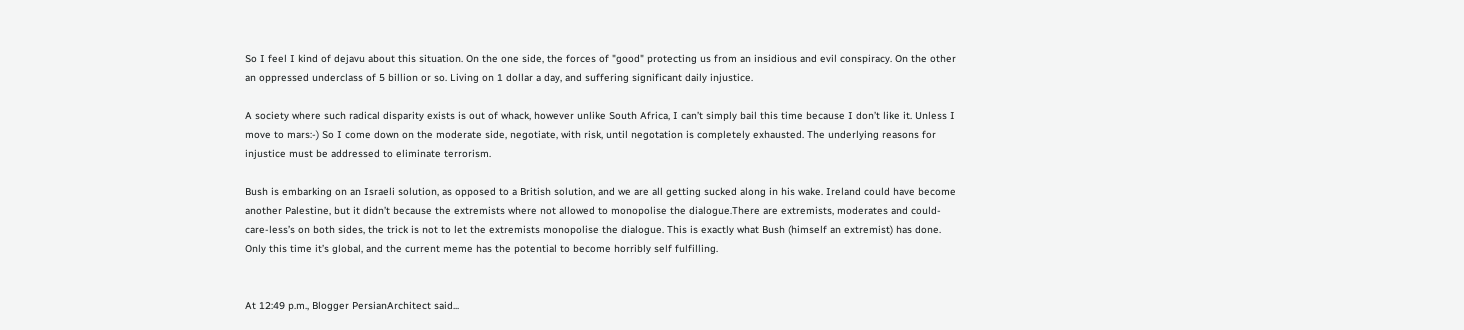So I feel I kind of dejavu about this situation. On the one side, the forces of "good" protecting us from an insidious and evil conspiracy. On the other an oppressed underclass of 5 billion or so. Living on 1 dollar a day, and suffering significant daily injustice.

A society where such radical disparity exists is out of whack, however unlike South Africa, I can’t simply bail this time because I don’t like it. Unless I move to mars:-) So I come down on the moderate side, negotiate, with risk, until negotation is completely exhausted. The underlying reasons for injustice must be addressed to eliminate terrorism.

Bush is embarking on an Israeli solution, as opposed to a British solution, and we are all getting sucked along in his wake. Ireland could have become another Palestine, but it didn’t because the extremists where not allowed to monopolise the dialogue.There are extremists, moderates and could-care-less’s on both sides, the trick is not to let the extremists monopolise the dialogue. This is exactly what Bush (himself an extremist) has done. Only this time it’s global, and the current meme has the potential to become horribly self fulfilling.


At 12:49 p.m., Blogger PersianArchitect said...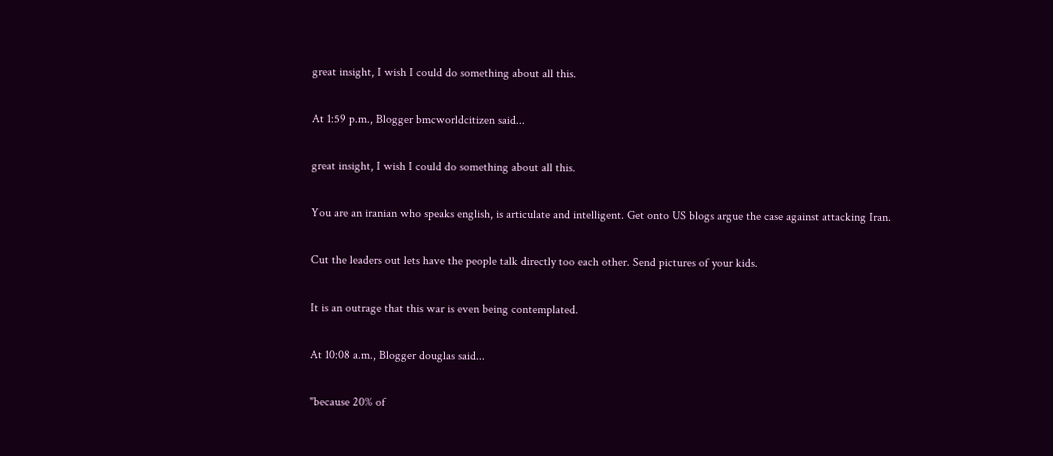great insight, I wish I could do something about all this.

At 1:59 p.m., Blogger bmcworldcitizen said...

great insight, I wish I could do something about all this.

You are an iranian who speaks english, is articulate and intelligent. Get onto US blogs argue the case against attacking Iran.

Cut the leaders out lets have the people talk directly too each other. Send pictures of your kids.

It is an outrage that this war is even being contemplated.

At 10:08 a.m., Blogger douglas said...

"because 20% of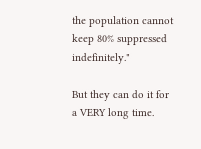the population cannot keep 80% suppressed indefinitely."

But they can do it for a VERY long time.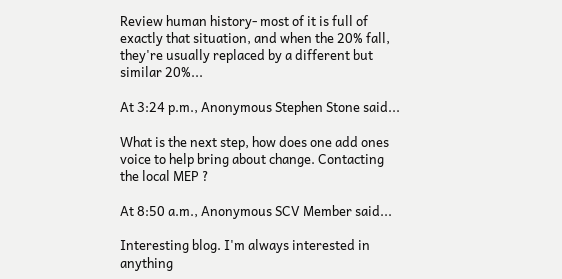Review human history- most of it is full of exactly that situation, and when the 20% fall, they're usually replaced by a different but similar 20%...

At 3:24 p.m., Anonymous Stephen Stone said...

What is the next step, how does one add ones voice to help bring about change. Contacting the local MEP ?

At 8:50 a.m., Anonymous SCV Member said...

Interesting blog. I'm always interested in anything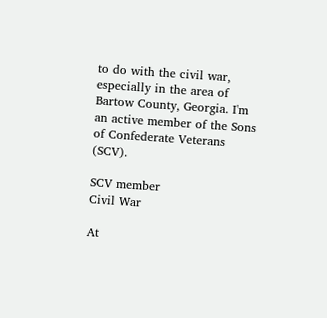to do with the civil war, especially in the area of Bartow County, Georgia. I'm an active member of the Sons of Confederate Veterans (SCV).

SCV member
Civil War

At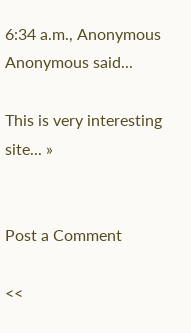6:34 a.m., Anonymous Anonymous said...

This is very interesting site... »


Post a Comment

<<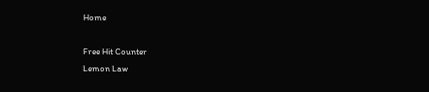Home

Free Hit Counter
Lemon Law